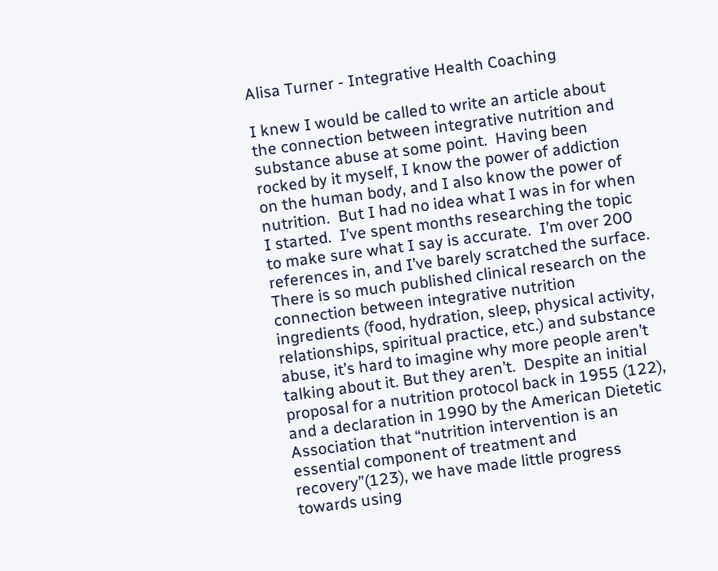Alisa Turner - Integrative Health Coaching

I knew I would be called to write an article about the connection between integrative nutrition and substance abuse at some point.  Having been rocked by it myself, I know the power of addiction on the human body, and I also know the power of nutrition.  But I had no idea what I was in for when I started.  I’ve spent months researching the topic to make sure what I say is accurate.  I’m over 200 references in, and I’ve barely scratched the surface.  There is so much published clinical research on the connection between integrative nutrition ingredients (food, hydration, sleep, physical activity, relationships, spiritual practice, etc.) and substance abuse, it’s hard to imagine why more people aren’t talking about it. But they aren’t.  Despite an initial proposal for a nutrition protocol back in 1955 (122), and a declaration in 1990 by the American Dietetic Association that “nutrition intervention is an essential component of treatment and recovery”(123), we have made little progress towards using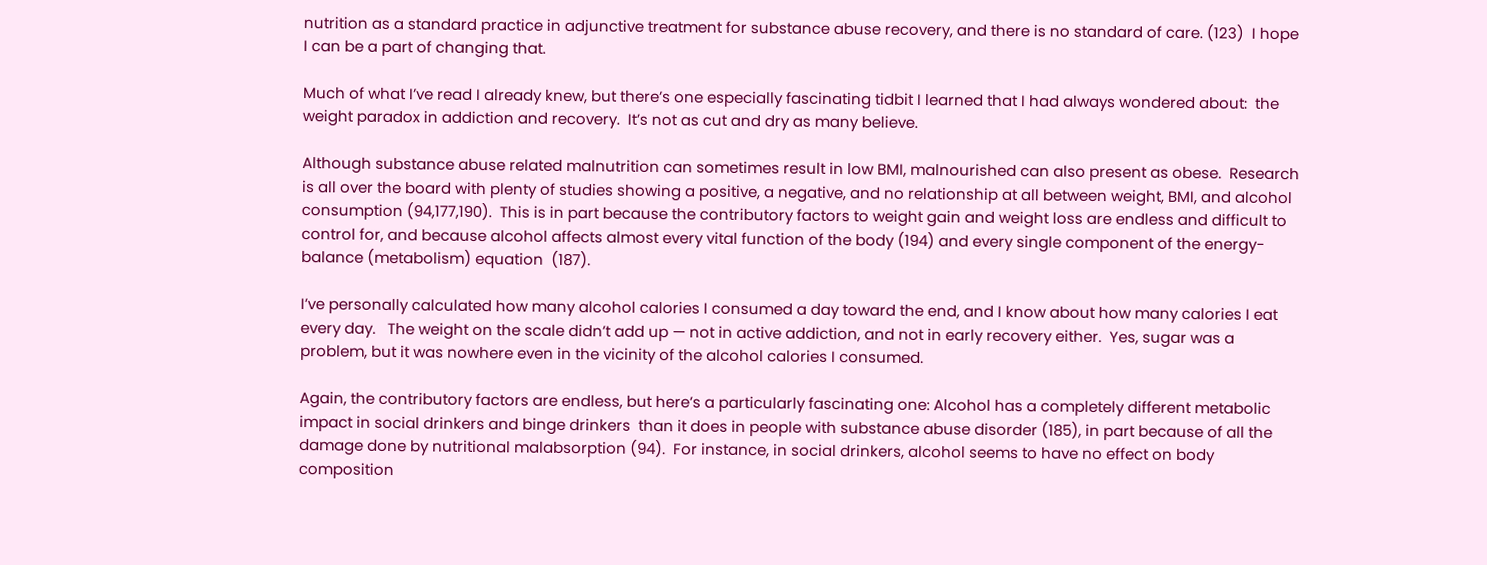nutrition as a standard practice in adjunctive treatment for substance abuse recovery, and there is no standard of care. (123)  I hope I can be a part of changing that.

Much of what I’ve read I already knew, but there’s one especially fascinating tidbit I learned that I had always wondered about:  the weight paradox in addiction and recovery.  It’s not as cut and dry as many believe.

Although substance abuse related malnutrition can sometimes result in low BMI, malnourished can also present as obese.  Research is all over the board with plenty of studies showing a positive, a negative, and no relationship at all between weight, BMI, and alcohol consumption (94,177,190).  This is in part because the contributory factors to weight gain and weight loss are endless and difficult to control for, and because alcohol affects almost every vital function of the body (194) and every single component of the energy-balance (metabolism) equation  (187).

I’ve personally calculated how many alcohol calories I consumed a day toward the end, and I know about how many calories I eat every day.   The weight on the scale didn’t add up — not in active addiction, and not in early recovery either.  Yes, sugar was a problem, but it was nowhere even in the vicinity of the alcohol calories I consumed.

Again, the contributory factors are endless, but here’s a particularly fascinating one: Alcohol has a completely different metabolic impact in social drinkers and binge drinkers  than it does in people with substance abuse disorder (185), in part because of all the damage done by nutritional malabsorption (94).  For instance, in social drinkers, alcohol seems to have no effect on body composition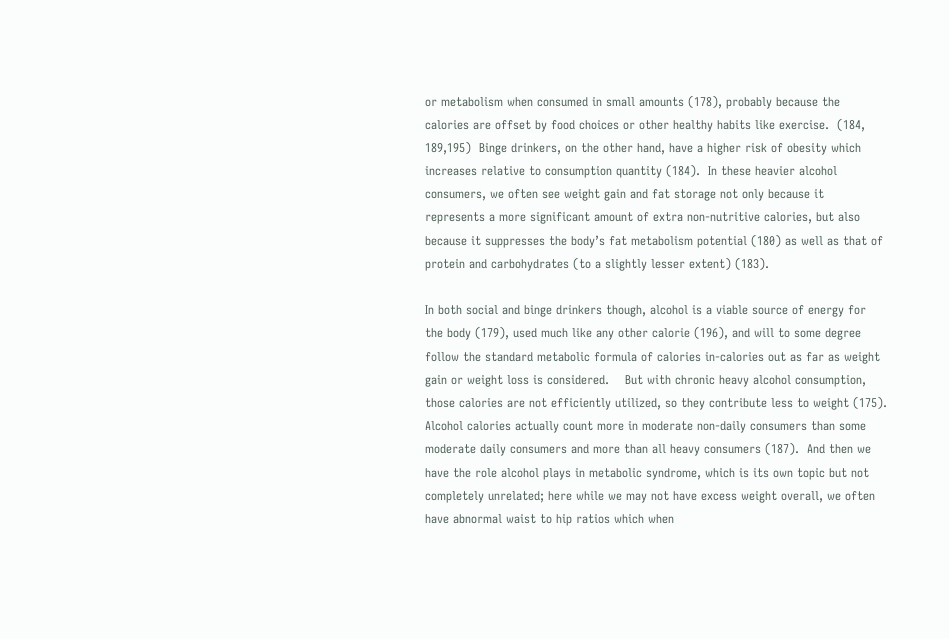or metabolism when consumed in small amounts (178), probably because the calories are offset by food choices or other healthy habits like exercise.  (184, 189,195)  Binge drinkers, on the other hand, have a higher risk of obesity which increases relative to consumption quantity (184).  In these heavier alcohol consumers, we often see weight gain and fat storage not only because it represents a more significant amount of extra non-nutritive calories, but also because it suppresses the body’s fat metabolism potential (180) as well as that of protein and carbohydrates (to a slightly lesser extent) (183).

In both social and binge drinkers though, alcohol is a viable source of energy for the body (179), used much like any other calorie (196), and will to some degree follow the standard metabolic formula of calories in-calories out as far as weight gain or weight loss is considered.    But with chronic heavy alcohol consumption, those calories are not efficiently utilized, so they contribute less to weight (175).  Alcohol calories actually count more in moderate non-daily consumers than some moderate daily consumers and more than all heavy consumers (187).  And then we have the role alcohol plays in metabolic syndrome, which is its own topic but not completely unrelated; here while we may not have excess weight overall, we often have abnormal waist to hip ratios which when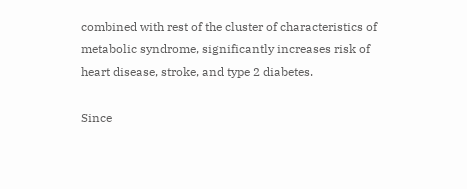combined with rest of the cluster of characteristics of metabolic syndrome, significantly increases risk of heart disease, stroke, and type 2 diabetes.

Since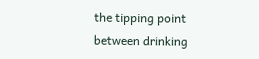the tipping point between drinking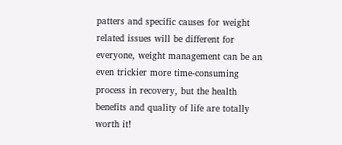patters and specific causes for weight related issues will be different for everyone, weight management can be an even trickier more time-consuming process in recovery, but the health benefits and quality of life are totally worth it!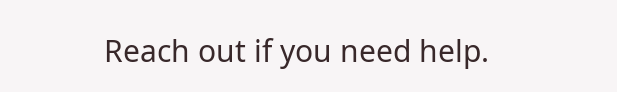Reach out if you need help.